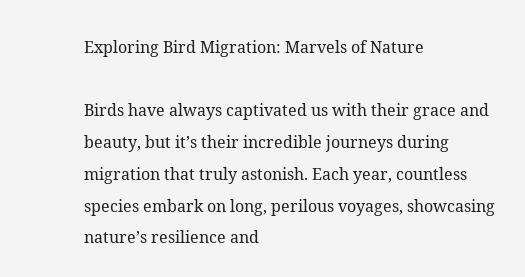Exploring Bird Migration: Marvels of Nature

Birds have always captivated us with their grace and beauty, but it’s their incredible journeys during migration that truly astonish. Each year, countless species embark on long, perilous voyages, showcasing nature’s resilience and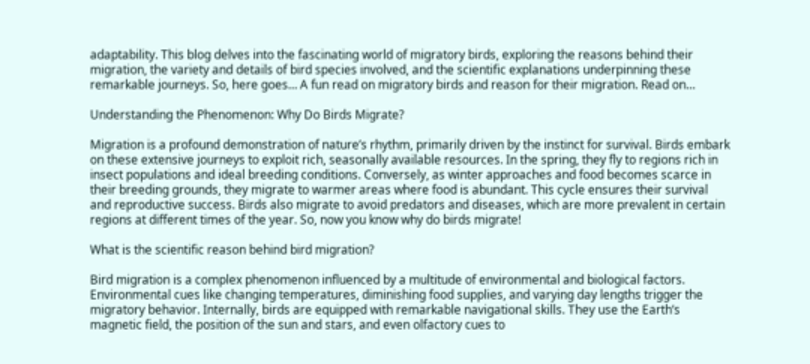adaptability. This blog delves into the fascinating world of migratory birds, exploring the reasons behind their migration, the variety and details of bird species involved, and the scientific explanations underpinning these remarkable journeys. So, here goes… A fun read on migratory birds and reason for their migration. Read on…

Understanding the Phenomenon: Why Do Birds Migrate?

Migration is a profound demonstration of nature’s rhythm, primarily driven by the instinct for survival. Birds embark on these extensive journeys to exploit rich, seasonally available resources. In the spring, they fly to regions rich in insect populations and ideal breeding conditions. Conversely, as winter approaches and food becomes scarce in their breeding grounds, they migrate to warmer areas where food is abundant. This cycle ensures their survival and reproductive success. Birds also migrate to avoid predators and diseases, which are more prevalent in certain regions at different times of the year. So, now you know why do birds migrate!

What is the scientific reason behind bird migration?

Bird migration is a complex phenomenon influenced by a multitude of environmental and biological factors. Environmental cues like changing temperatures, diminishing food supplies, and varying day lengths trigger the migratory behavior. Internally, birds are equipped with remarkable navigational skills. They use the Earth’s magnetic field, the position of the sun and stars, and even olfactory cues to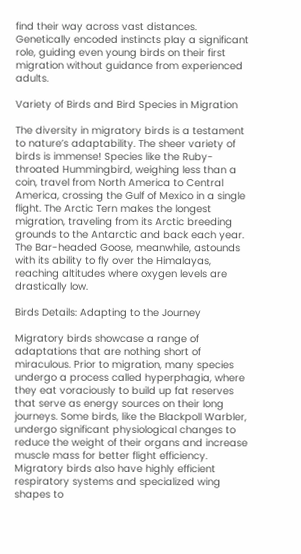find their way across vast distances. Genetically encoded instincts play a significant role, guiding even young birds on their first migration without guidance from experienced adults.

Variety of Birds and Bird Species in Migration

The diversity in migratory birds is a testament to nature’s adaptability. The sheer variety of birds is immense! Species like the Ruby-throated Hummingbird, weighing less than a coin, travel from North America to Central America, crossing the Gulf of Mexico in a single flight. The Arctic Tern makes the longest migration, traveling from its Arctic breeding grounds to the Antarctic and back each year. The Bar-headed Goose, meanwhile, astounds with its ability to fly over the Himalayas, reaching altitudes where oxygen levels are drastically low.

Birds Details: Adapting to the Journey

Migratory birds showcase a range of adaptations that are nothing short of miraculous. Prior to migration, many species undergo a process called hyperphagia, where they eat voraciously to build up fat reserves that serve as energy sources on their long journeys. Some birds, like the Blackpoll Warbler, undergo significant physiological changes to reduce the weight of their organs and increase muscle mass for better flight efficiency. Migratory birds also have highly efficient respiratory systems and specialized wing shapes to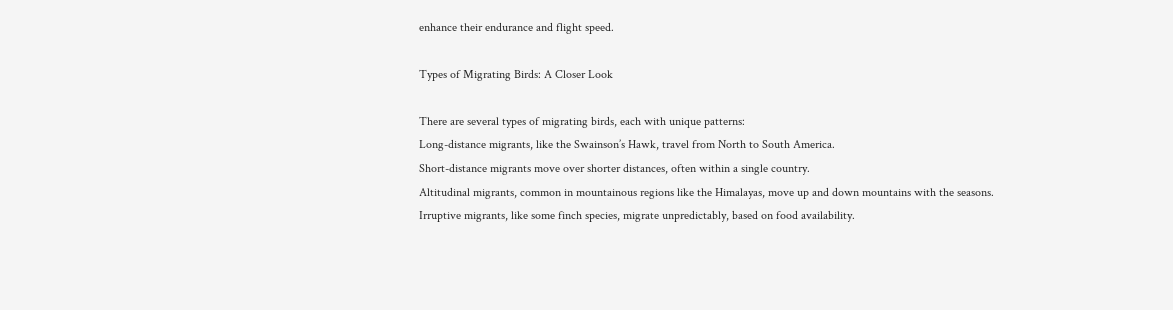enhance their endurance and flight speed.

Types of Migrating Birds: A Closer Look

There are several types of migrating birds, each with unique patterns:
Long-distance migrants, like the Swainson’s Hawk, travel from North to South America.
Short-distance migrants move over shorter distances, often within a single country.
Altitudinal migrants, common in mountainous regions like the Himalayas, move up and down mountains with the seasons.
Irruptive migrants, like some finch species, migrate unpredictably, based on food availability.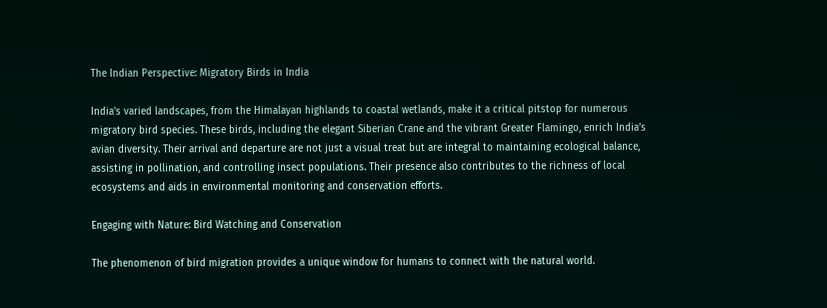The Indian Perspective: Migratory Birds in India

India’s varied landscapes, from the Himalayan highlands to coastal wetlands, make it a critical pitstop for numerous migratory bird species. These birds, including the elegant Siberian Crane and the vibrant Greater Flamingo, enrich India’s avian diversity. Their arrival and departure are not just a visual treat but are integral to maintaining ecological balance, assisting in pollination, and controlling insect populations. Their presence also contributes to the richness of local ecosystems and aids in environmental monitoring and conservation efforts.

Engaging with Nature: Bird Watching and Conservation

The phenomenon of bird migration provides a unique window for humans to connect with the natural world.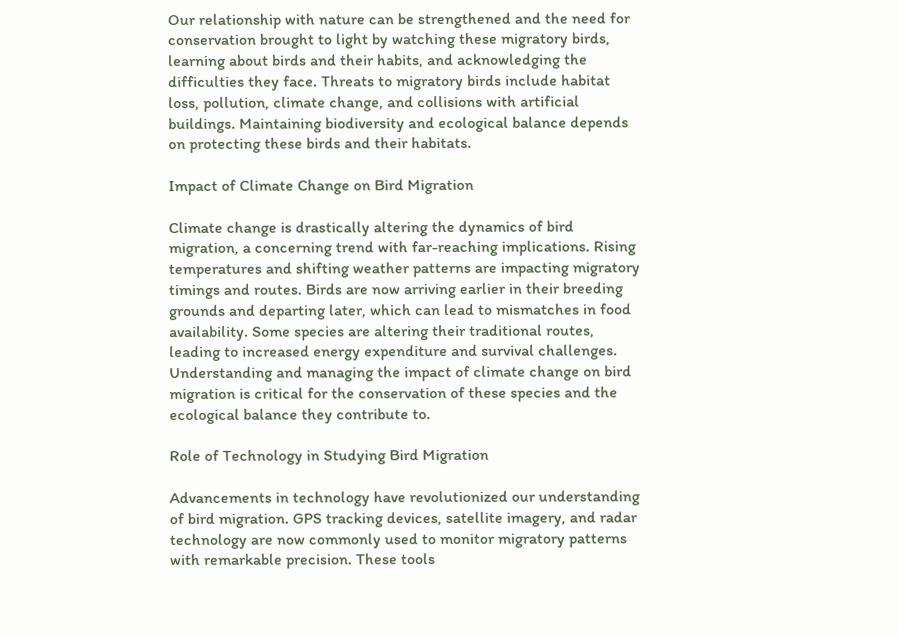Our relationship with nature can be strengthened and the need for conservation brought to light by watching these migratory birds, learning about birds and their habits, and acknowledging the difficulties they face. Threats to migratory birds include habitat loss, pollution, climate change, and collisions with artificial buildings. Maintaining biodiversity and ecological balance depends on protecting these birds and their habitats.

Impact of Climate Change on Bird Migration

Climate change is drastically altering the dynamics of bird migration, a concerning trend with far-reaching implications. Rising temperatures and shifting weather patterns are impacting migratory timings and routes. Birds are now arriving earlier in their breeding grounds and departing later, which can lead to mismatches in food availability. Some species are altering their traditional routes, leading to increased energy expenditure and survival challenges. Understanding and managing the impact of climate change on bird migration is critical for the conservation of these species and the ecological balance they contribute to.

Role of Technology in Studying Bird Migration

Advancements in technology have revolutionized our understanding of bird migration. GPS tracking devices, satellite imagery, and radar technology are now commonly used to monitor migratory patterns with remarkable precision. These tools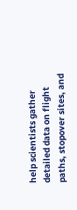help scientists gather detailed data on flight paths, stopover sites, and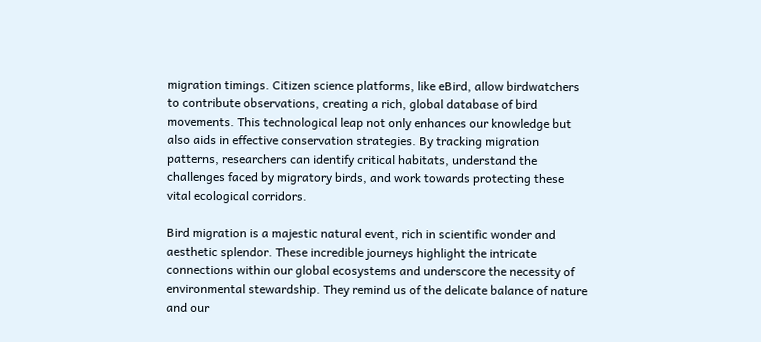migration timings. Citizen science platforms, like eBird, allow birdwatchers to contribute observations, creating a rich, global database of bird movements. This technological leap not only enhances our knowledge but also aids in effective conservation strategies. By tracking migration patterns, researchers can identify critical habitats, understand the challenges faced by migratory birds, and work towards protecting these vital ecological corridors.

Bird migration is a majestic natural event, rich in scientific wonder and aesthetic splendor. These incredible journeys highlight the intricate connections within our global ecosystems and underscore the necessity of environmental stewardship. They remind us of the delicate balance of nature and our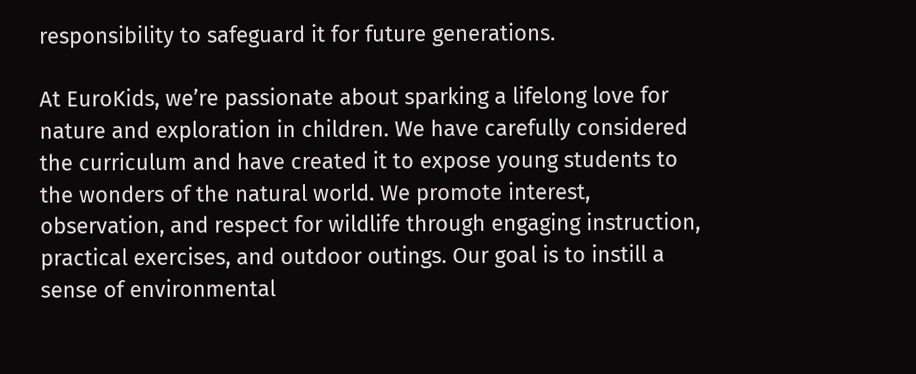responsibility to safeguard it for future generations.

At EuroKids, we’re passionate about sparking a lifelong love for nature and exploration in children. We have carefully considered the curriculum and have created it to expose young students to the wonders of the natural world. We promote interest, observation, and respect for wildlife through engaging instruction, practical exercises, and outdoor outings. Our goal is to instill a sense of environmental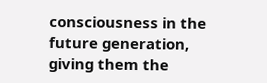consciousness in the future generation, giving them the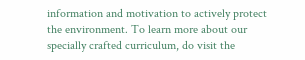information and motivation to actively protect the environment. To learn more about our specially crafted curriculum, do visit the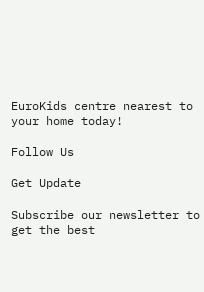EuroKids centre nearest to your home today!

Follow Us

Get Update

Subscribe our newsletter to get the best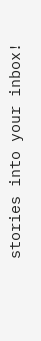stories into your inbox!